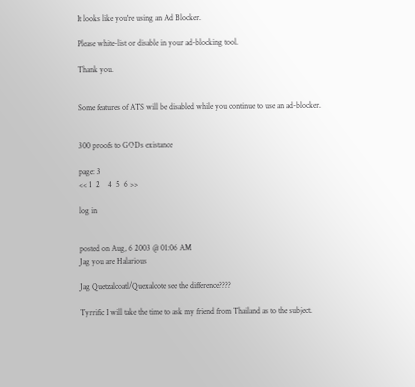It looks like you're using an Ad Blocker.

Please white-list or disable in your ad-blocking tool.

Thank you.


Some features of ATS will be disabled while you continue to use an ad-blocker.


300 proofs to GODs existance

page: 3
<< 1  2    4  5  6 >>

log in


posted on Aug, 6 2003 @ 01:06 AM
Jag you are Halarious

Jag Quetzalcoatl/Quexalcote see the difference????

Tyrrific I will take the time to ask my friend from Thailand as to the subject.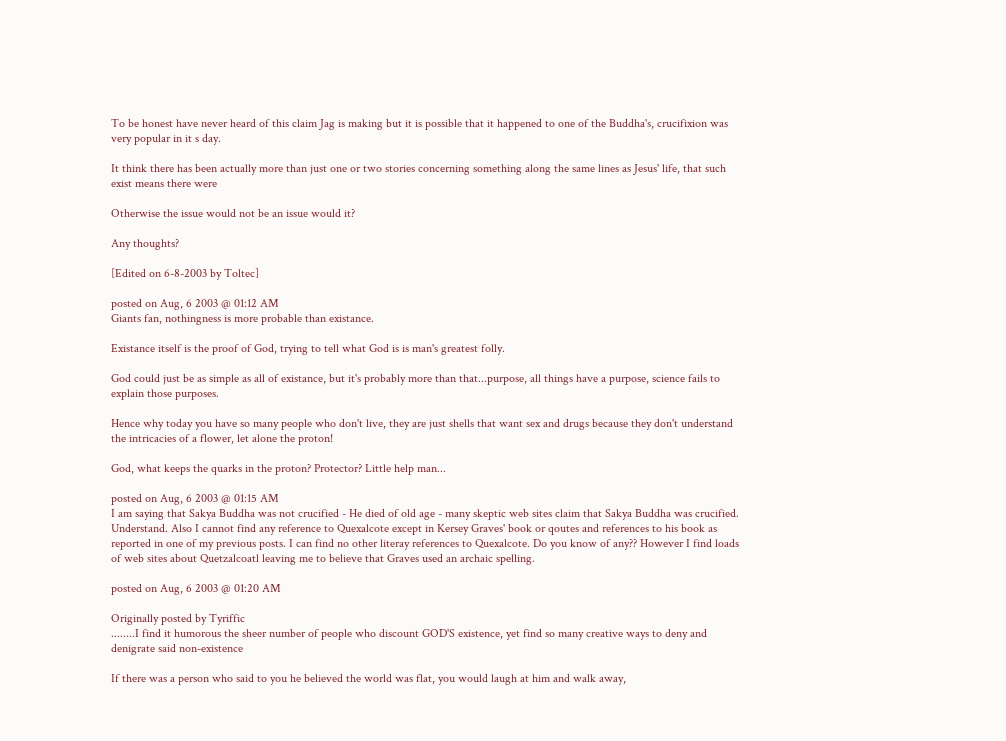To be honest have never heard of this claim Jag is making but it is possible that it happened to one of the Buddha's, crucifixion was very popular in it s day.

It think there has been actually more than just one or two stories concerning something along the same lines as Jesus' life, that such exist means there were

Otherwise the issue would not be an issue would it?

Any thoughts?

[Edited on 6-8-2003 by Toltec]

posted on Aug, 6 2003 @ 01:12 AM
Giants fan, nothingness is more probable than existance.

Existance itself is the proof of God, trying to tell what God is is man's greatest folly.

God could just be as simple as all of existance, but it's probably more than that...purpose, all things have a purpose, science fails to explain those purposes.

Hence why today you have so many people who don't live, they are just shells that want sex and drugs because they don't understand the intricacies of a flower, let alone the proton!

God, what keeps the quarks in the proton? Protector? Little help man...

posted on Aug, 6 2003 @ 01:15 AM
I am saying that Sakya Buddha was not crucified - He died of old age - many skeptic web sites claim that Sakya Buddha was crucified. Understand. Also I cannot find any reference to Quexalcote except in Kersey Graves' book or qoutes and references to his book as reported in one of my previous posts. I can find no other literay references to Quexalcote. Do you know of any?? However I find loads of web sites about Quetzalcoatl leaving me to believe that Graves used an archaic spelling.

posted on Aug, 6 2003 @ 01:20 AM

Originally posted by Tyriffic
........I find it humorous the sheer number of people who discount GOD'S existence, yet find so many creative ways to deny and denigrate said non-existence

If there was a person who said to you he believed the world was flat, you would laugh at him and walk away,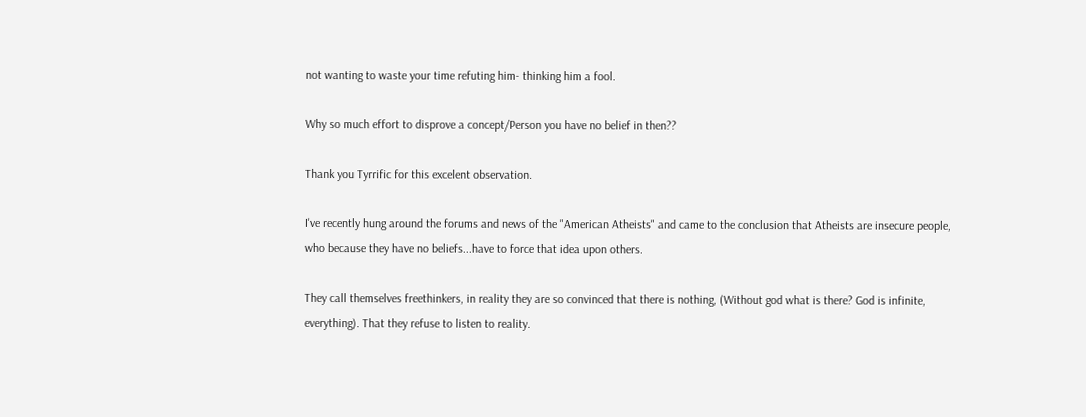not wanting to waste your time refuting him- thinking him a fool.

Why so much effort to disprove a concept/Person you have no belief in then??

Thank you Tyrrific for this excelent observation.

I've recently hung around the forums and news of the "American Atheists" and came to the conclusion that Atheists are insecure people, who because they have no beliefs...have to force that idea upon others.

They call themselves freethinkers, in reality they are so convinced that there is nothing, (Without god what is there? God is infinite, everything). That they refuse to listen to reality.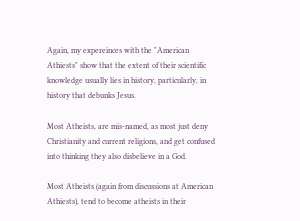Again, my expereinces with the "American Athiests" show that the extent of their scientific knowledge usually lies in history, particularly, in history that debunks Jesus.

Most Atheists, are mis-named, as most just deny Christianity and current religions, and get confused into thinking they also disbelieve in a God.

Most Atheists (again from discussions at American Athiests), tend to become atheists in their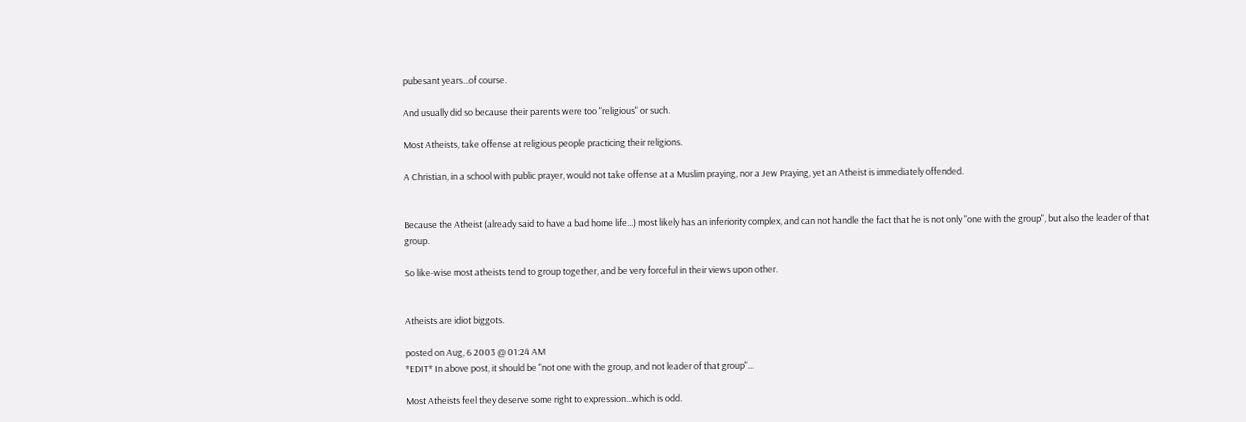pubesant years...of course.

And usually did so because their parents were too "religious" or such.

Most Atheists, take offense at religious people practicing their religions.

A Christian, in a school with public prayer, would not take offense at a Muslim praying, nor a Jew Praying, yet an Atheist is immediately offended.


Because the Atheist (already said to have a bad home life...) most likely has an inferiority complex, and can not handle the fact that he is not only "one with the group", but also the leader of that group.

So like-wise most atheists tend to group together, and be very forceful in their views upon other.


Atheists are idiot biggots.

posted on Aug, 6 2003 @ 01:24 AM
*EDIT* In above post, it should be "not one with the group, and not leader of that group"...

Most Atheists feel they deserve some right to expression...which is odd.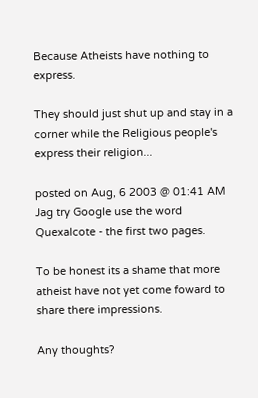Because Atheists have nothing to express.

They should just shut up and stay in a corner while the Religious people's express their religion...

posted on Aug, 6 2003 @ 01:41 AM
Jag try Google use the word Quexalcote - the first two pages.

To be honest its a shame that more atheist have not yet come foward to share there impressions.

Any thoughts?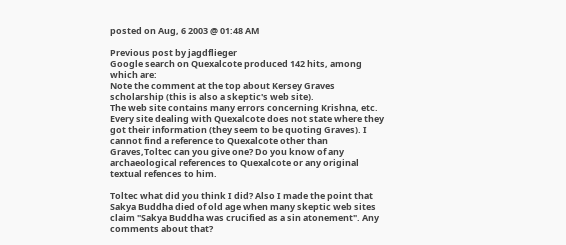posted on Aug, 6 2003 @ 01:48 AM

Previous post by jagdflieger
Google search on Quexalcote produced 142 hits, among which are:
Note the comment at the top about Kersey Graves scholarship (this is also a skeptic's web site).
The web site contains many errors concerning Krishna, etc.
Every site dealing with Quexalcote does not state where they got their information (they seem to be quoting Graves). I cannot find a reference to Quexalcote other than Graves,Toltec can you give one? Do you know of any archaeological references to Quexalcote or any original textual refences to him.

Toltec what did you think I did? Also I made the point that Sakya Buddha died of old age when many skeptic web sites claim "Sakya Buddha was crucified as a sin atonement". Any comments about that?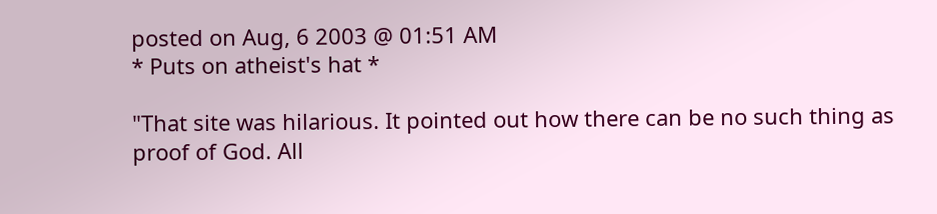posted on Aug, 6 2003 @ 01:51 AM
* Puts on atheist's hat *

"That site was hilarious. It pointed out how there can be no such thing as proof of God. All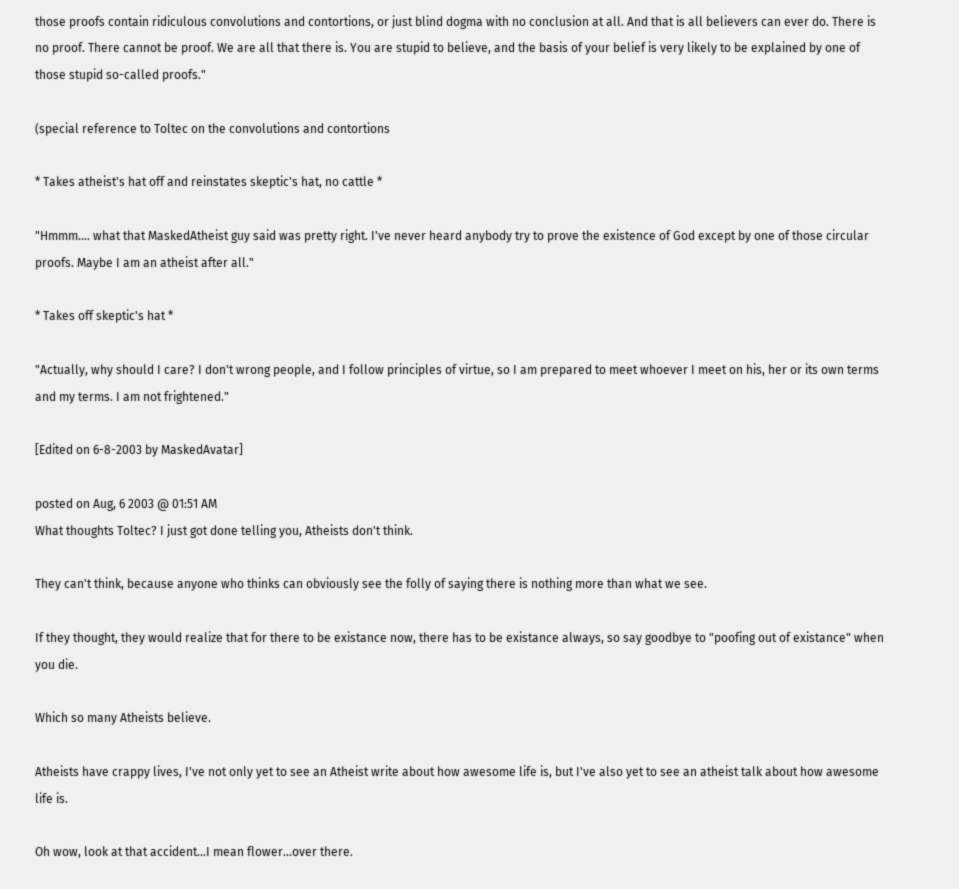those proofs contain ridiculous convolutions and contortions, or just blind dogma with no conclusion at all. And that is all believers can ever do. There is no proof. There cannot be proof. We are all that there is. You are stupid to believe, and the basis of your belief is very likely to be explained by one of those stupid so-called proofs."

(special reference to Toltec on the convolutions and contortions

* Takes atheist's hat off and reinstates skeptic's hat, no cattle *

"Hmmm.... what that MaskedAtheist guy said was pretty right. I've never heard anybody try to prove the existence of God except by one of those circular proofs. Maybe I am an atheist after all."

* Takes off skeptic's hat *

"Actually, why should I care? I don't wrong people, and I follow principles of virtue, so I am prepared to meet whoever I meet on his, her or its own terms and my terms. I am not frightened."

[Edited on 6-8-2003 by MaskedAvatar]

posted on Aug, 6 2003 @ 01:51 AM
What thoughts Toltec? I just got done telling you, Atheists don't think.

They can't think, because anyone who thinks can obviously see the folly of saying there is nothing more than what we see.

If they thought, they would realize that for there to be existance now, there has to be existance always, so say goodbye to "poofing out of existance" when you die.

Which so many Atheists believe.

Atheists have crappy lives, I've not only yet to see an Atheist write about how awesome life is, but I've also yet to see an atheist talk about how awesome life is.

Oh wow, look at that accident...I mean flower...over there.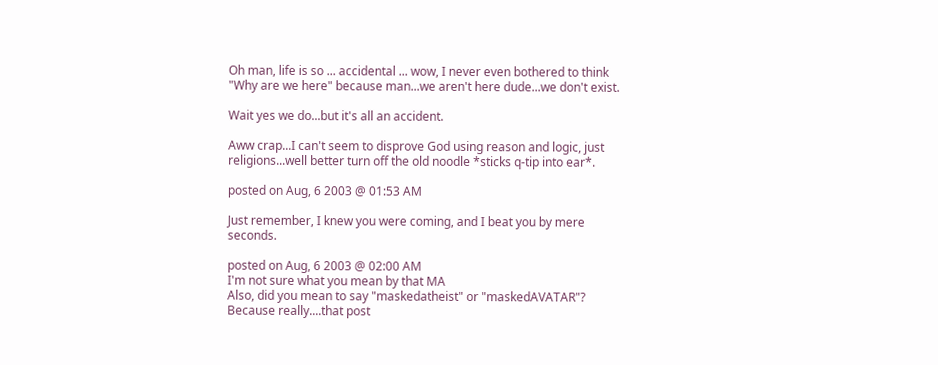Oh man, life is so ... accidental ... wow, I never even bothered to think "Why are we here" because man...we aren't here dude...we don't exist.

Wait yes we do...but it's all an accident.

Aww crap...I can't seem to disprove God using reason and logic, just religions...well better turn off the old noodle *sticks q-tip into ear*.

posted on Aug, 6 2003 @ 01:53 AM

Just remember, I knew you were coming, and I beat you by mere seconds.

posted on Aug, 6 2003 @ 02:00 AM
I'm not sure what you mean by that MA
Also, did you mean to say "maskedatheist" or "maskedAVATAR"? Because really....that post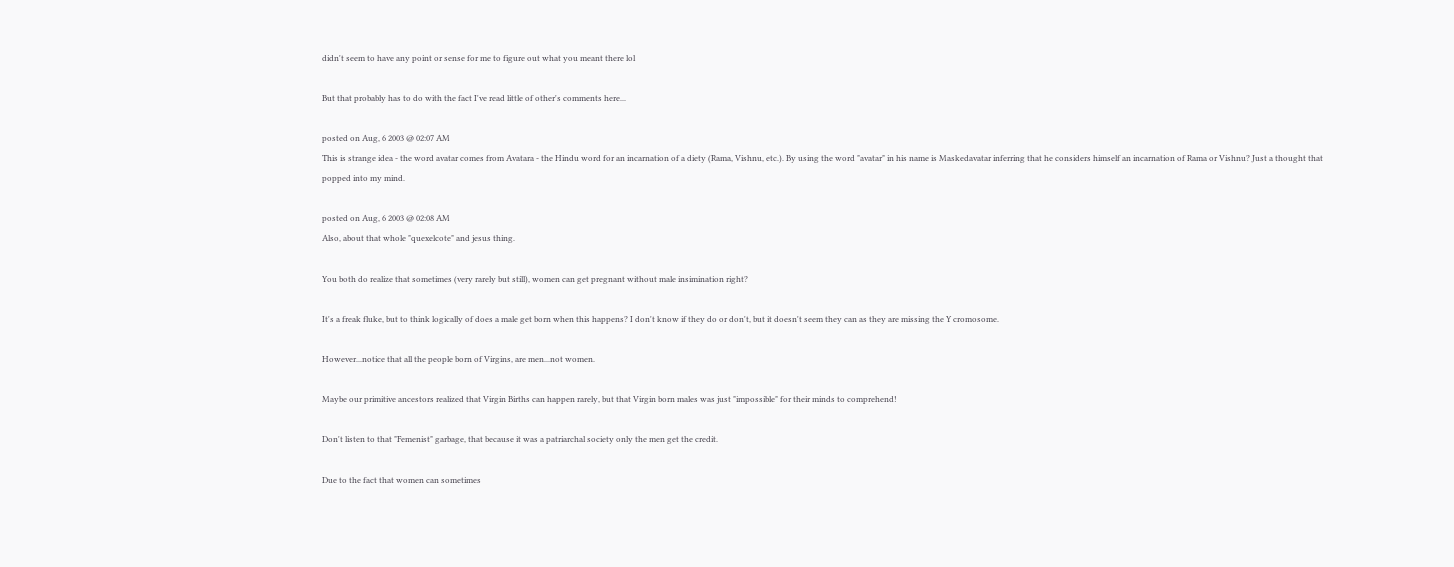didn't seem to have any point or sense for me to figure out what you meant there lol

But that probably has to do with the fact I've read little of other's comments here...

posted on Aug, 6 2003 @ 02:07 AM
This is strange idea - the word avatar comes from Avatara - the Hindu word for an incarnation of a diety (Rama, Vishnu, etc.). By using the word "avatar" in his name is Maskedavatar inferring that he considers himself an incarnation of Rama or Vishnu? Just a thought that popped into my mind.

posted on Aug, 6 2003 @ 02:08 AM
Also, about that whole "quexelcote" and jesus thing.

You both do realize that sometimes (very rarely but still), women can get pregnant without male insimination right?

It's a freak fluke, but to think logically of does a male get born when this happens? I don't know if they do or don't, but it doesn't seem they can as they are missing the Y cromosome.

However...notice that all the people born of Virgins, are men...not women.

Maybe our primitive ancestors realized that Virgin Births can happen rarely, but that Virgin born males was just "impossible" for their minds to comprehend!

Don't listen to that "Femenist" garbage, that because it was a patriarchal society only the men get the credit.

Due to the fact that women can sometimes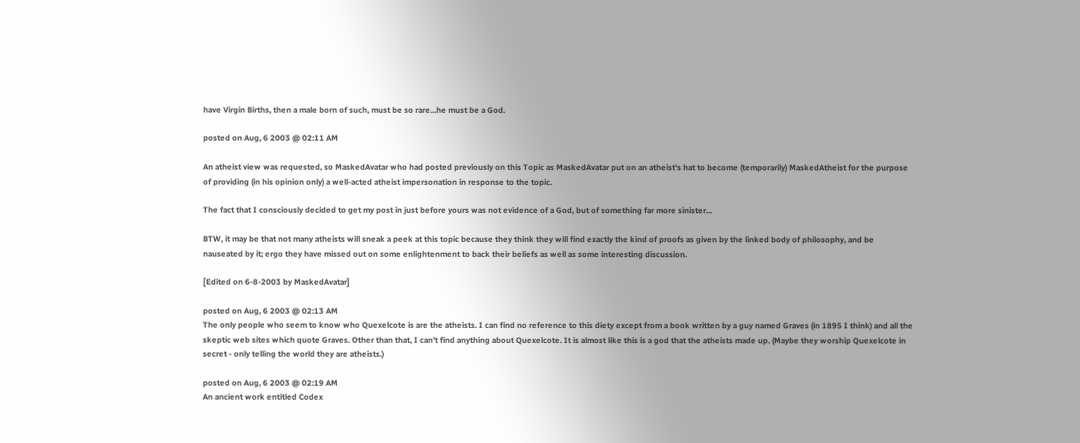have Virgin Births, then a male born of such, must be so rare...he must be a God.

posted on Aug, 6 2003 @ 02:11 AM

An atheist view was requested, so MaskedAvatar who had posted previously on this Topic as MaskedAvatar put on an atheist's hat to become (temporarily) MaskedAtheist for the purpose of providing (in his opinion only) a well-acted atheist impersonation in response to the topic.

The fact that I consciously decided to get my post in just before yours was not evidence of a God, but of something far more sinister...

BTW, it may be that not many atheists will sneak a peek at this topic because they think they will find exactly the kind of proofs as given by the linked body of philosophy, and be nauseated by it; ergo they have missed out on some enlightenment to back their beliefs as well as some interesting discussion.

[Edited on 6-8-2003 by MaskedAvatar]

posted on Aug, 6 2003 @ 02:13 AM
The only people who seem to know who Quexelcote is are the atheists. I can find no reference to this diety except from a book written by a guy named Graves (in 1895 I think) and all the skeptic web sites which quote Graves. Other than that, I can't find anything about Quexelcote. It is almost like this is a god that the atheists made up. (Maybe they worship Quexelcote in secret - only telling the world they are atheists.)

posted on Aug, 6 2003 @ 02:19 AM
An ancient work entitled Codex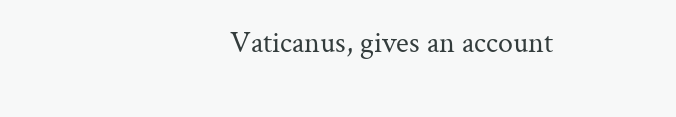Vaticanus, gives an account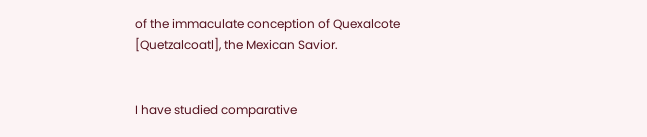of the immaculate conception of Quexalcote [Quetzalcoatl], the Mexican Savior.


I have studied comparative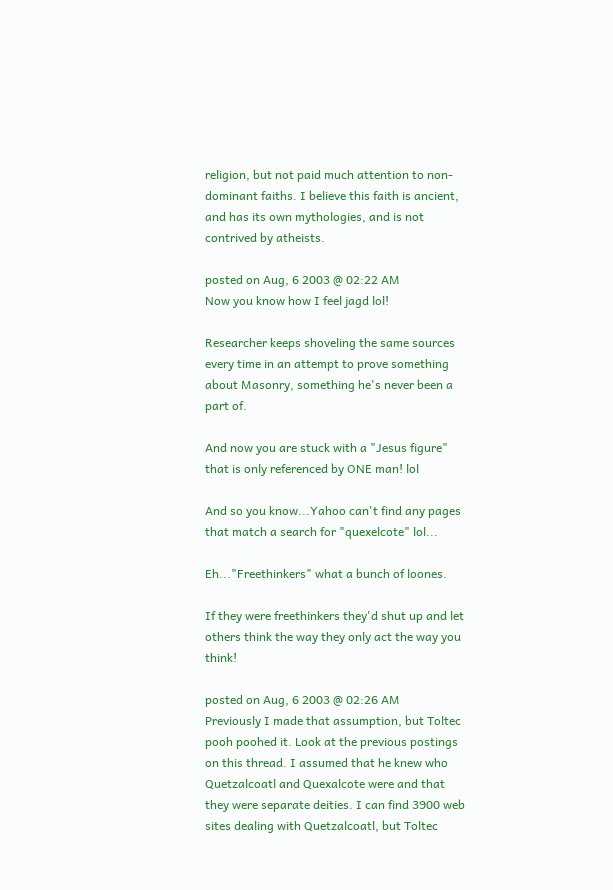religion, but not paid much attention to non-dominant faiths. I believe this faith is ancient, and has its own mythologies, and is not contrived by atheists.

posted on Aug, 6 2003 @ 02:22 AM
Now you know how I feel jagd lol!

Researcher keeps shoveling the same sources every time in an attempt to prove something about Masonry, something he's never been a part of.

And now you are stuck with a "Jesus figure" that is only referenced by ONE man! lol

And so you know...Yahoo can't find any pages that match a search for "quexelcote" lol...

Eh..."Freethinkers" what a bunch of loones.

If they were freethinkers they'd shut up and let others think the way they only act the way you think!

posted on Aug, 6 2003 @ 02:26 AM
Previously I made that assumption, but Toltec pooh poohed it. Look at the previous postings on this thread. I assumed that he knew who Quetzalcoatl and Quexalcote were and that they were separate deities. I can find 3900 web sites dealing with Quetzalcoatl, but Toltec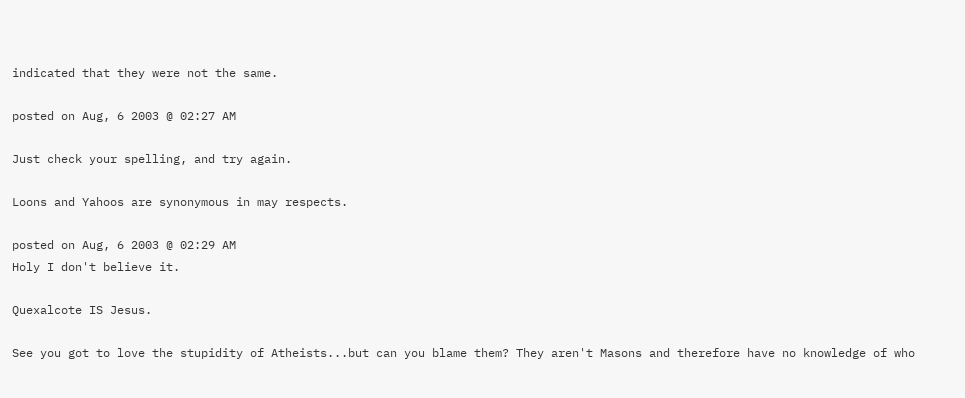indicated that they were not the same.

posted on Aug, 6 2003 @ 02:27 AM

Just check your spelling, and try again.

Loons and Yahoos are synonymous in may respects.

posted on Aug, 6 2003 @ 02:29 AM
Holy I don't believe it.

Quexalcote IS Jesus.

See you got to love the stupidity of Atheists...but can you blame them? They aren't Masons and therefore have no knowledge of who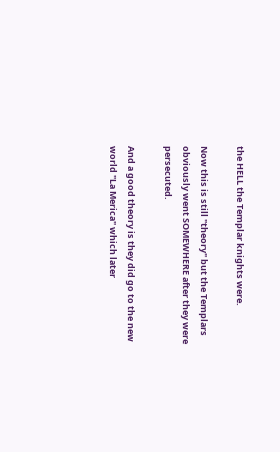the HELL the Templar knights were.

Now this is still "theory" but the Templars obviously went SOMEWHERE after they were persecuted.

And a good theory is they did go to the new world "La Merica" which later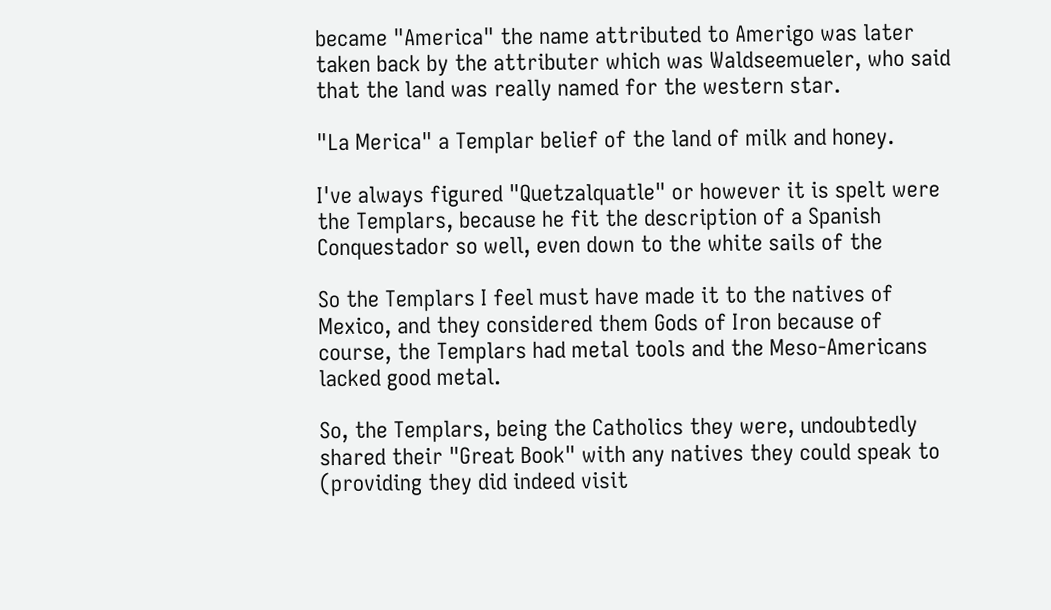became "America" the name attributed to Amerigo was later taken back by the attributer which was Waldseemueler, who said that the land was really named for the western star.

"La Merica" a Templar belief of the land of milk and honey.

I've always figured "Quetzalquatle" or however it is spelt were the Templars, because he fit the description of a Spanish Conquestador so well, even down to the white sails of the

So the Templars I feel must have made it to the natives of Mexico, and they considered them Gods of Iron because of course, the Templars had metal tools and the Meso-Americans lacked good metal.

So, the Templars, being the Catholics they were, undoubtedly shared their "Great Book" with any natives they could speak to (providing they did indeed visit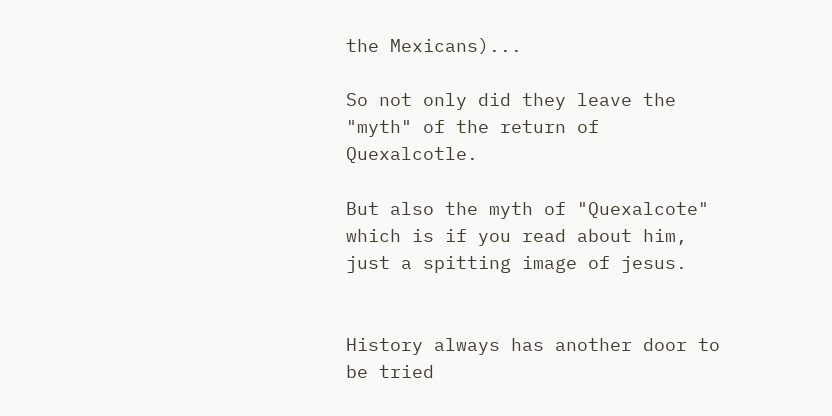the Mexicans)...

So not only did they leave the "myth" of the return of Quexalcotle.

But also the myth of "Quexalcote" which is if you read about him, just a spitting image of jesus.


History always has another door to be tried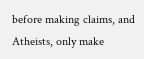before making claims, and Atheists, only make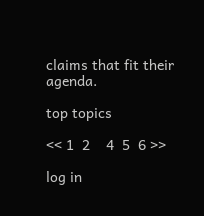claims that fit their agenda.

top topics

<< 1  2    4  5  6 >>

log in